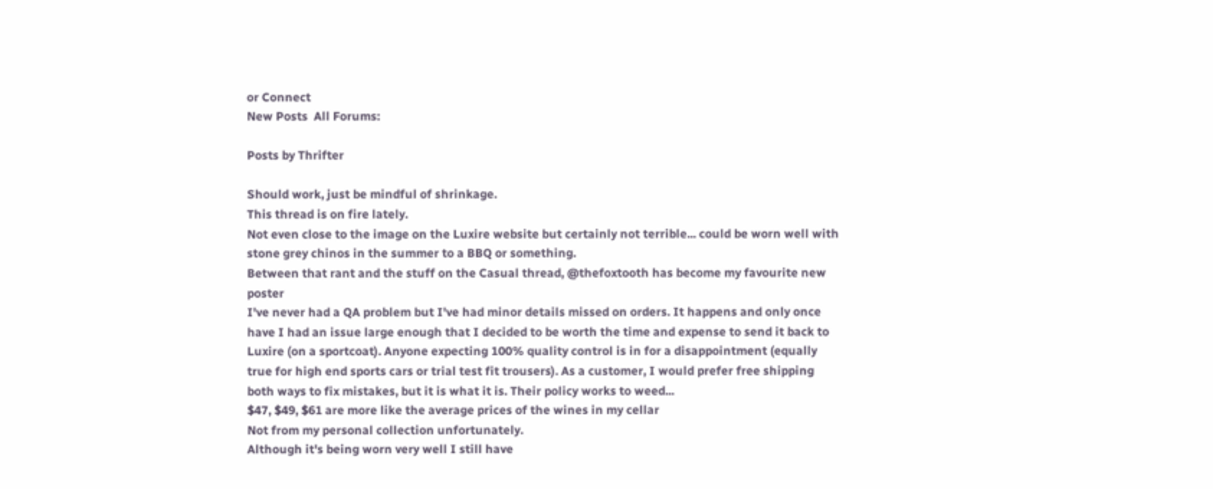or Connect
New Posts  All Forums:

Posts by Thrifter

Should work, just be mindful of shrinkage.
This thread is on fire lately.
Not even close to the image on the Luxire website but certainly not terrible... could be worn well with stone grey chinos in the summer to a BBQ or something.
Between that rant and the stuff on the Casual thread, @thefoxtooth has become my favourite new poster
I've never had a QA problem but I've had minor details missed on orders. It happens and only once have I had an issue large enough that I decided to be worth the time and expense to send it back to Luxire (on a sportcoat). Anyone expecting 100% quality control is in for a disappointment (equally true for high end sports cars or trial test fit trousers). As a customer, I would prefer free shipping both ways to fix mistakes, but it is what it is. Their policy works to weed...
$47, $49, $61 are more like the average prices of the wines in my cellar
Not from my personal collection unfortunately.
Although it's being worn very well I still have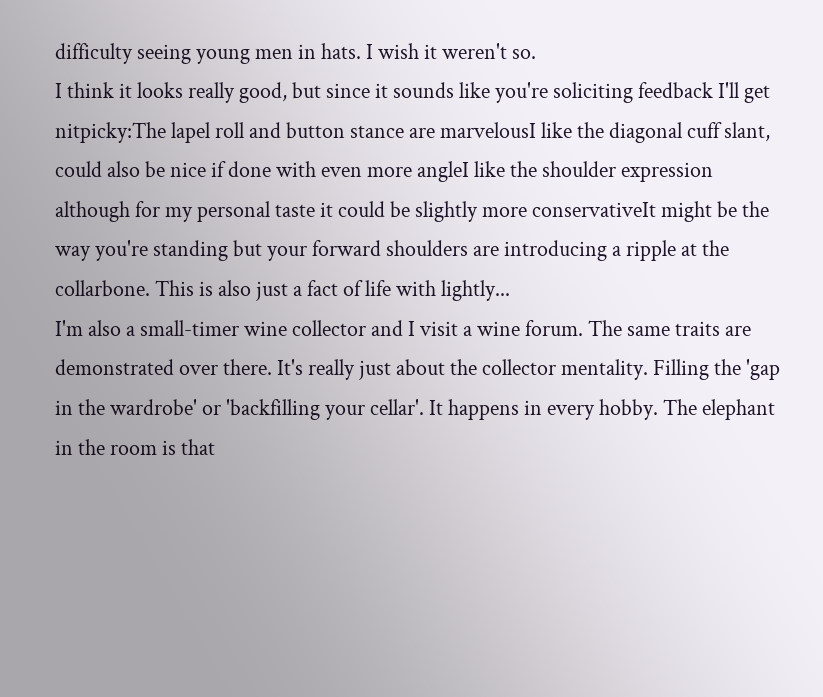difficulty seeing young men in hats. I wish it weren't so.
I think it looks really good, but since it sounds like you're soliciting feedback I'll get nitpicky:The lapel roll and button stance are marvelousI like the diagonal cuff slant, could also be nice if done with even more angleI like the shoulder expression although for my personal taste it could be slightly more conservativeIt might be the way you're standing but your forward shoulders are introducing a ripple at the collarbone. This is also just a fact of life with lightly...
I'm also a small-timer wine collector and I visit a wine forum. The same traits are demonstrated over there. It's really just about the collector mentality. Filling the 'gap in the wardrobe' or 'backfilling your cellar'. It happens in every hobby. The elephant in the room is that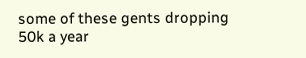some of these gents dropping 50k a year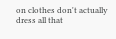on clothes don't actually dress all that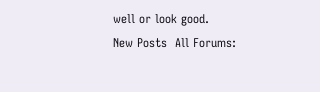well or look good.
New Posts  All Forums: